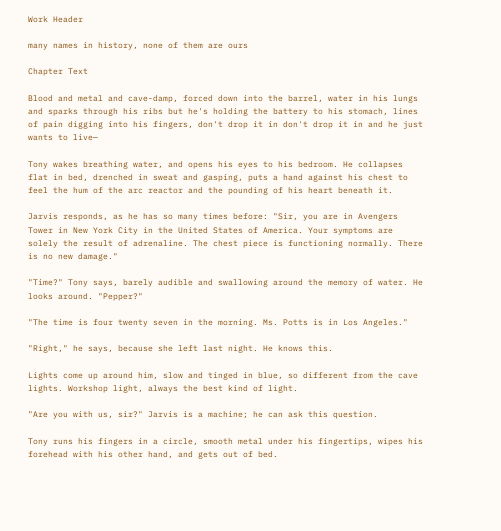Work Header

many names in history, none of them are ours

Chapter Text

Blood and metal and cave-damp, forced down into the barrel, water in his lungs and sparks through his ribs but he's holding the battery to his stomach, lines of pain digging into his fingers, don't drop it in don't drop it in and he just wants to live—

Tony wakes breathing water, and opens his eyes to his bedroom. He collapses flat in bed, drenched in sweat and gasping, puts a hand against his chest to feel the hum of the arc reactor and the pounding of his heart beneath it.

Jarvis responds, as he has so many times before: "Sir, you are in Avengers Tower in New York City in the United States of America. Your symptoms are solely the result of adrenaline. The chest piece is functioning normally. There is no new damage."

"Time?" Tony says, barely audible and swallowing around the memory of water. He looks around. "Pepper?"

"The time is four twenty seven in the morning. Ms. Potts is in Los Angeles."

"Right," he says, because she left last night. He knows this.

Lights come up around him, slow and tinged in blue, so different from the cave lights. Workshop light, always the best kind of light.

"Are you with us, sir?" Jarvis is a machine; he can ask this question.

Tony runs his fingers in a circle, smooth metal under his fingertips, wipes his forehead with his other hand, and gets out of bed.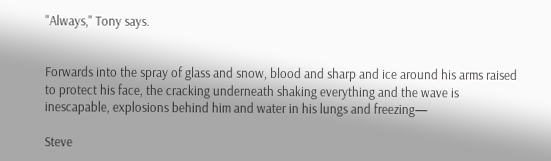"Always," Tony says.


Forwards into the spray of glass and snow, blood and sharp and ice around his arms raised to protect his face, the cracking underneath shaking everything and the wave is inescapable, explosions behind him and water in his lungs and freezing—

Steve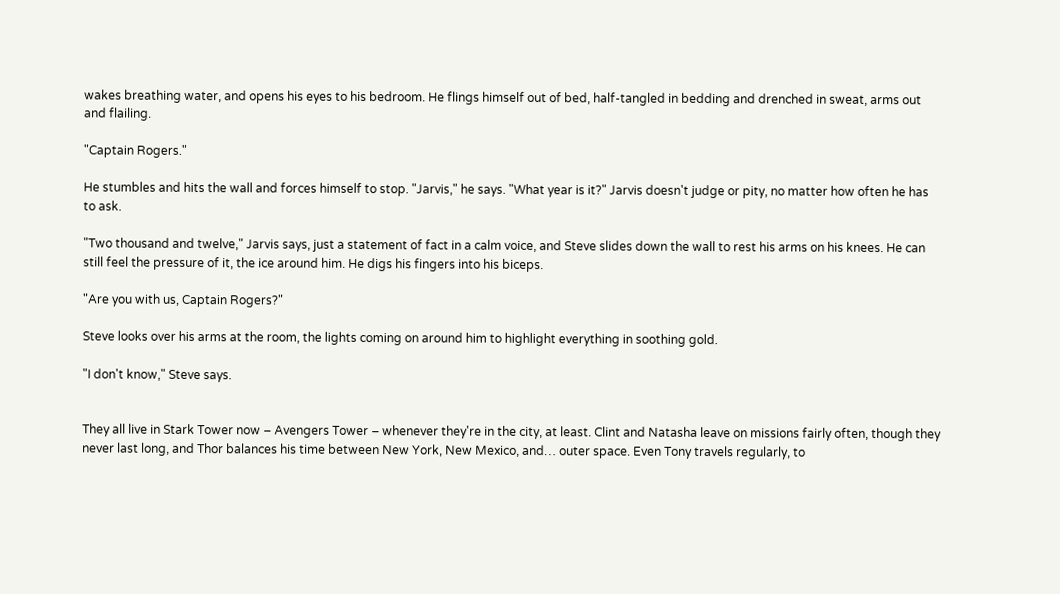wakes breathing water, and opens his eyes to his bedroom. He flings himself out of bed, half-tangled in bedding and drenched in sweat, arms out and flailing.

"Captain Rogers."

He stumbles and hits the wall and forces himself to stop. "Jarvis," he says. "What year is it?" Jarvis doesn't judge or pity, no matter how often he has to ask.

"Two thousand and twelve," Jarvis says, just a statement of fact in a calm voice, and Steve slides down the wall to rest his arms on his knees. He can still feel the pressure of it, the ice around him. He digs his fingers into his biceps.

"Are you with us, Captain Rogers?"

Steve looks over his arms at the room, the lights coming on around him to highlight everything in soothing gold.

"I don't know," Steve says.


They all live in Stark Tower now – Avengers Tower – whenever they're in the city, at least. Clint and Natasha leave on missions fairly often, though they never last long, and Thor balances his time between New York, New Mexico, and… outer space. Even Tony travels regularly, to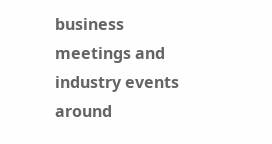business meetings and industry events around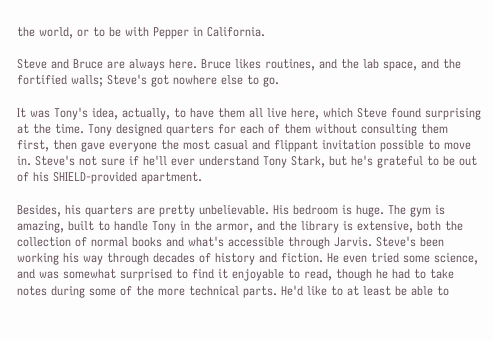the world, or to be with Pepper in California.

Steve and Bruce are always here. Bruce likes routines, and the lab space, and the fortified walls; Steve's got nowhere else to go.

It was Tony's idea, actually, to have them all live here, which Steve found surprising at the time. Tony designed quarters for each of them without consulting them first, then gave everyone the most casual and flippant invitation possible to move in. Steve's not sure if he'll ever understand Tony Stark, but he's grateful to be out of his SHIELD-provided apartment.

Besides, his quarters are pretty unbelievable. His bedroom is huge. The gym is amazing, built to handle Tony in the armor, and the library is extensive, both the collection of normal books and what's accessible through Jarvis. Steve's been working his way through decades of history and fiction. He even tried some science, and was somewhat surprised to find it enjoyable to read, though he had to take notes during some of the more technical parts. He'd like to at least be able to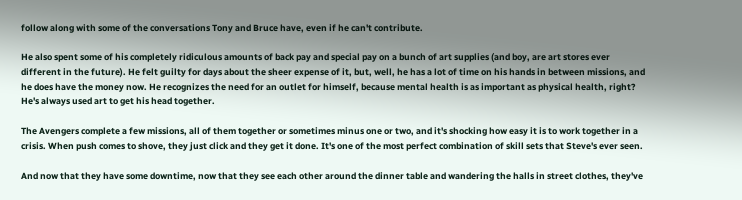follow along with some of the conversations Tony and Bruce have, even if he can't contribute.

He also spent some of his completely ridiculous amounts of back pay and special pay on a bunch of art supplies (and boy, are art stores ever different in the future). He felt guilty for days about the sheer expense of it, but, well, he has a lot of time on his hands in between missions, and he does have the money now. He recognizes the need for an outlet for himself, because mental health is as important as physical health, right? He's always used art to get his head together.

The Avengers complete a few missions, all of them together or sometimes minus one or two, and it's shocking how easy it is to work together in a crisis. When push comes to shove, they just click and they get it done. It's one of the most perfect combination of skill sets that Steve's ever seen.

And now that they have some downtime, now that they see each other around the dinner table and wandering the halls in street clothes, they've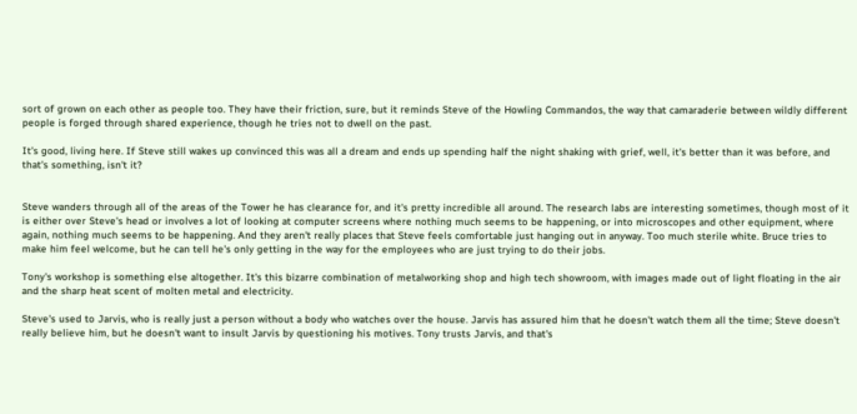sort of grown on each other as people too. They have their friction, sure, but it reminds Steve of the Howling Commandos, the way that camaraderie between wildly different people is forged through shared experience, though he tries not to dwell on the past.

It's good, living here. If Steve still wakes up convinced this was all a dream and ends up spending half the night shaking with grief, well, it's better than it was before, and that's something, isn't it?


Steve wanders through all of the areas of the Tower he has clearance for, and it's pretty incredible all around. The research labs are interesting sometimes, though most of it is either over Steve's head or involves a lot of looking at computer screens where nothing much seems to be happening, or into microscopes and other equipment, where again, nothing much seems to be happening. And they aren't really places that Steve feels comfortable just hanging out in anyway. Too much sterile white. Bruce tries to make him feel welcome, but he can tell he's only getting in the way for the employees who are just trying to do their jobs.

Tony's workshop is something else altogether. It's this bizarre combination of metalworking shop and high tech showroom, with images made out of light floating in the air and the sharp heat scent of molten metal and electricity.

Steve's used to Jarvis, who is really just a person without a body who watches over the house. Jarvis has assured him that he doesn't watch them all the time; Steve doesn't really believe him, but he doesn't want to insult Jarvis by questioning his motives. Tony trusts Jarvis, and that's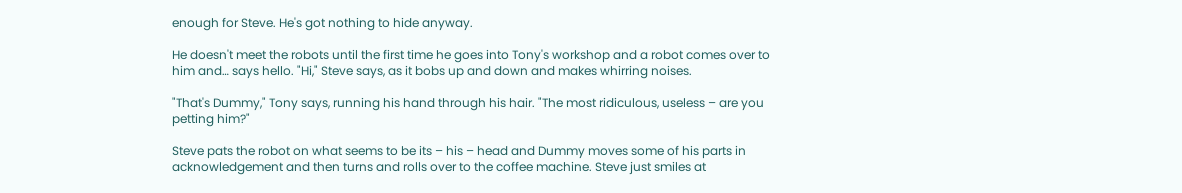enough for Steve. He's got nothing to hide anyway.

He doesn't meet the robots until the first time he goes into Tony's workshop and a robot comes over to him and… says hello. "Hi," Steve says, as it bobs up and down and makes whirring noises.

"That's Dummy," Tony says, running his hand through his hair. "The most ridiculous, useless – are you petting him?"

Steve pats the robot on what seems to be its – his – head and Dummy moves some of his parts in acknowledgement and then turns and rolls over to the coffee machine. Steve just smiles at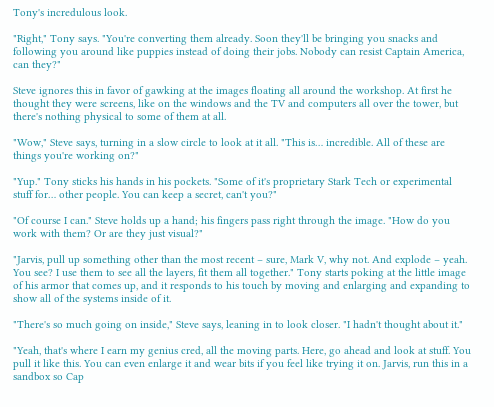Tony's incredulous look.

"Right," Tony says. "You're converting them already. Soon they'll be bringing you snacks and following you around like puppies instead of doing their jobs. Nobody can resist Captain America, can they?"

Steve ignores this in favor of gawking at the images floating all around the workshop. At first he thought they were screens, like on the windows and the TV and computers all over the tower, but there's nothing physical to some of them at all.

"Wow," Steve says, turning in a slow circle to look at it all. "This is… incredible. All of these are things you're working on?"

"Yup." Tony sticks his hands in his pockets. "Some of it's proprietary Stark Tech or experimental stuff for… other people. You can keep a secret, can't you?"

"Of course I can." Steve holds up a hand; his fingers pass right through the image. "How do you work with them? Or are they just visual?"

"Jarvis, pull up something other than the most recent – sure, Mark V, why not. And explode – yeah. You see? I use them to see all the layers, fit them all together." Tony starts poking at the little image of his armor that comes up, and it responds to his touch by moving and enlarging and expanding to show all of the systems inside of it.

"There's so much going on inside," Steve says, leaning in to look closer. "I hadn't thought about it."

"Yeah, that's where I earn my genius cred, all the moving parts. Here, go ahead and look at stuff. You pull it like this. You can even enlarge it and wear bits if you feel like trying it on. Jarvis, run this in a sandbox so Cap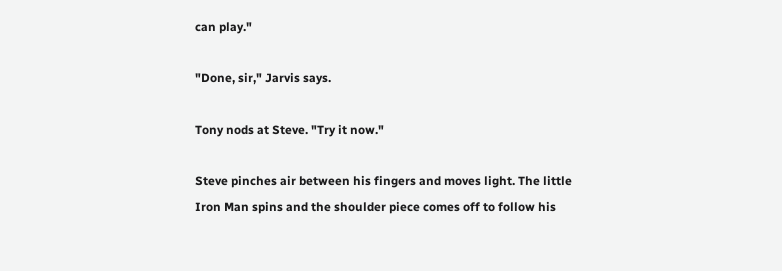can play."

"Done, sir," Jarvis says.

Tony nods at Steve. "Try it now."

Steve pinches air between his fingers and moves light. The little Iron Man spins and the shoulder piece comes off to follow his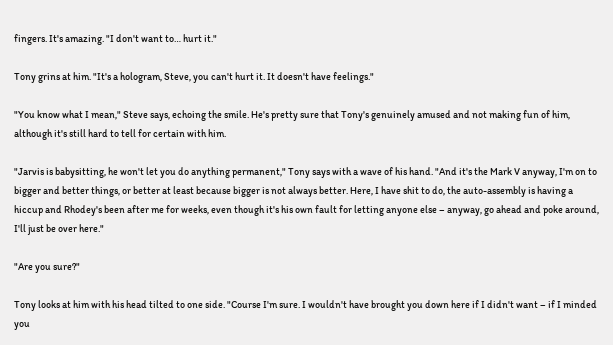fingers. It's amazing. "I don't want to… hurt it."

Tony grins at him. "It's a hologram, Steve, you can't hurt it. It doesn't have feelings."

"You know what I mean," Steve says, echoing the smile. He's pretty sure that Tony's genuinely amused and not making fun of him, although it's still hard to tell for certain with him.

"Jarvis is babysitting, he won't let you do anything permanent," Tony says with a wave of his hand. "And it's the Mark V anyway, I'm on to bigger and better things, or better at least because bigger is not always better. Here, I have shit to do, the auto-assembly is having a hiccup and Rhodey's been after me for weeks, even though it's his own fault for letting anyone else – anyway, go ahead and poke around, I'll just be over here."

"Are you sure?"

Tony looks at him with his head tilted to one side. "Course I'm sure. I wouldn't have brought you down here if I didn't want – if I minded you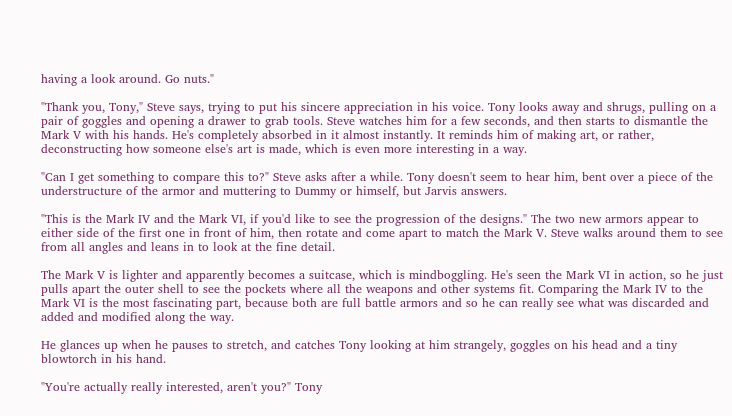having a look around. Go nuts."

"Thank you, Tony," Steve says, trying to put his sincere appreciation in his voice. Tony looks away and shrugs, pulling on a pair of goggles and opening a drawer to grab tools. Steve watches him for a few seconds, and then starts to dismantle the Mark V with his hands. He's completely absorbed in it almost instantly. It reminds him of making art, or rather, deconstructing how someone else's art is made, which is even more interesting in a way.

"Can I get something to compare this to?" Steve asks after a while. Tony doesn't seem to hear him, bent over a piece of the understructure of the armor and muttering to Dummy or himself, but Jarvis answers.

"This is the Mark IV and the Mark VI, if you'd like to see the progression of the designs." The two new armors appear to either side of the first one in front of him, then rotate and come apart to match the Mark V. Steve walks around them to see from all angles and leans in to look at the fine detail.

The Mark V is lighter and apparently becomes a suitcase, which is mindboggling. He's seen the Mark VI in action, so he just pulls apart the outer shell to see the pockets where all the weapons and other systems fit. Comparing the Mark IV to the Mark VI is the most fascinating part, because both are full battle armors and so he can really see what was discarded and added and modified along the way.

He glances up when he pauses to stretch, and catches Tony looking at him strangely, goggles on his head and a tiny blowtorch in his hand.

"You're actually really interested, aren't you?" Tony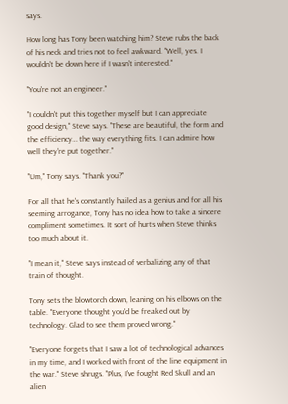says.

How long has Tony been watching him? Steve rubs the back of his neck and tries not to feel awkward. "Well, yes. I wouldn't be down here if I wasn't interested."

"You're not an engineer."

"I couldn't put this together myself but I can appreciate good design," Steve says. "These are beautiful, the form and the efficiency… the way everything fits. I can admire how well they're put together."

"Um," Tony says. "Thank you?"

For all that he's constantly hailed as a genius and for all his seeming arrogance, Tony has no idea how to take a sincere compliment sometimes. It sort of hurts when Steve thinks too much about it.

"I mean it," Steve says instead of verbalizing any of that train of thought.

Tony sets the blowtorch down, leaning on his elbows on the table. "Everyone thought you'd be freaked out by technology. Glad to see them proved wrong."

"Everyone forgets that I saw a lot of technological advances in my time, and I worked with front of the line equipment in the war." Steve shrugs. "Plus, I've fought Red Skull and an alien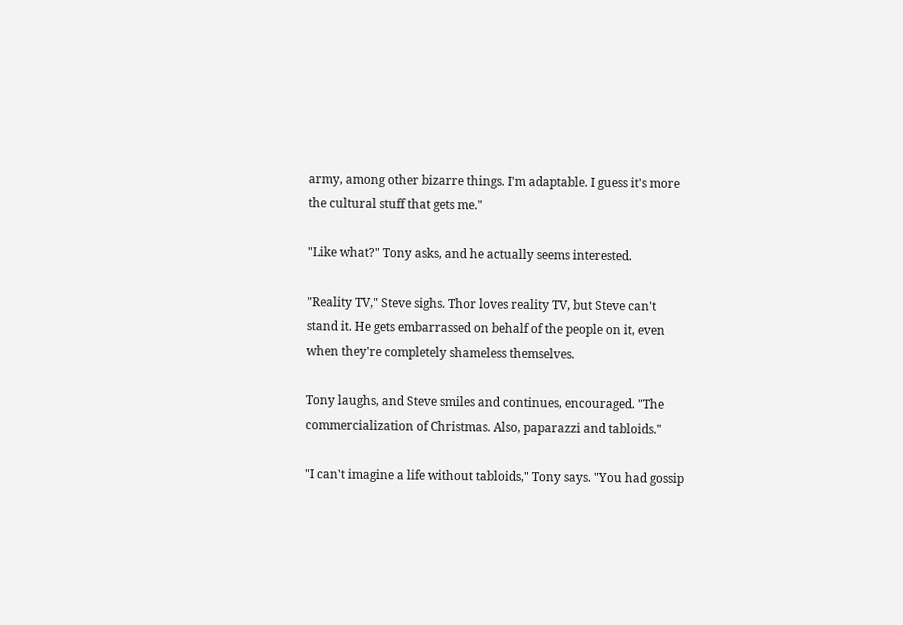army, among other bizarre things. I'm adaptable. I guess it's more the cultural stuff that gets me."

"Like what?" Tony asks, and he actually seems interested.

"Reality TV," Steve sighs. Thor loves reality TV, but Steve can't stand it. He gets embarrassed on behalf of the people on it, even when they're completely shameless themselves.

Tony laughs, and Steve smiles and continues, encouraged. "The commercialization of Christmas. Also, paparazzi and tabloids."

"I can't imagine a life without tabloids," Tony says. "You had gossip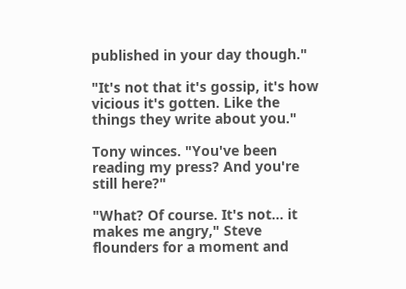published in your day though."

"It's not that it's gossip, it's how vicious it's gotten. Like the things they write about you."

Tony winces. "You've been reading my press? And you're still here?"

"What? Of course. It's not… it makes me angry," Steve flounders for a moment and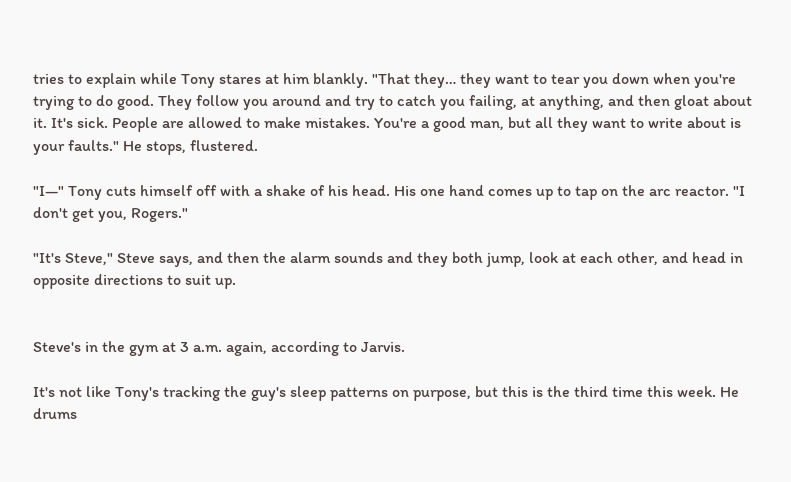tries to explain while Tony stares at him blankly. "That they… they want to tear you down when you're trying to do good. They follow you around and try to catch you failing, at anything, and then gloat about it. It's sick. People are allowed to make mistakes. You're a good man, but all they want to write about is your faults." He stops, flustered.

"I—" Tony cuts himself off with a shake of his head. His one hand comes up to tap on the arc reactor. "I don't get you, Rogers."

"It's Steve," Steve says, and then the alarm sounds and they both jump, look at each other, and head in opposite directions to suit up.


Steve's in the gym at 3 a.m. again, according to Jarvis.

It's not like Tony's tracking the guy's sleep patterns on purpose, but this is the third time this week. He drums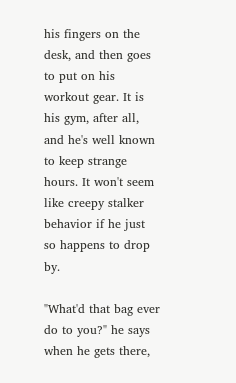his fingers on the desk, and then goes to put on his workout gear. It is his gym, after all, and he's well known to keep strange hours. It won't seem like creepy stalker behavior if he just so happens to drop by.

"What'd that bag ever do to you?" he says when he gets there,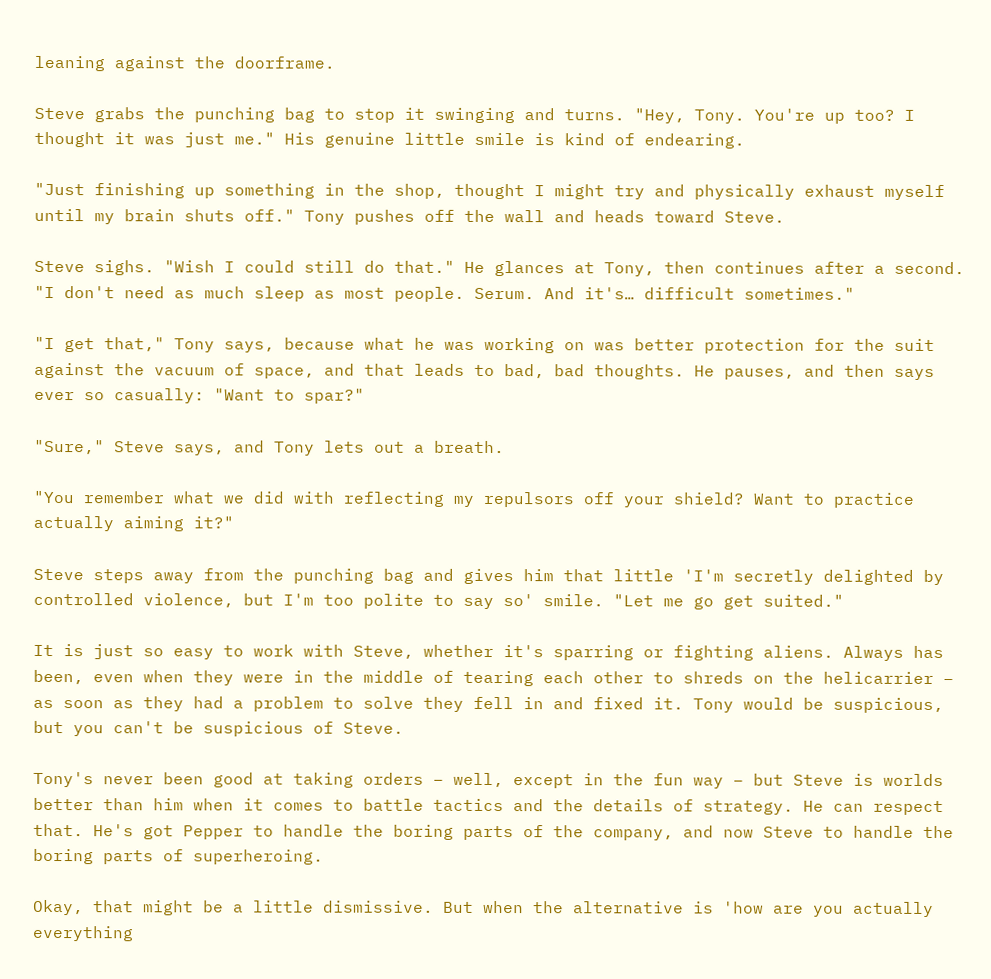leaning against the doorframe.

Steve grabs the punching bag to stop it swinging and turns. "Hey, Tony. You're up too? I thought it was just me." His genuine little smile is kind of endearing.

"Just finishing up something in the shop, thought I might try and physically exhaust myself until my brain shuts off." Tony pushes off the wall and heads toward Steve.

Steve sighs. "Wish I could still do that." He glances at Tony, then continues after a second. "I don't need as much sleep as most people. Serum. And it's… difficult sometimes."

"I get that," Tony says, because what he was working on was better protection for the suit against the vacuum of space, and that leads to bad, bad thoughts. He pauses, and then says ever so casually: "Want to spar?"

"Sure," Steve says, and Tony lets out a breath.

"You remember what we did with reflecting my repulsors off your shield? Want to practice actually aiming it?"

Steve steps away from the punching bag and gives him that little 'I'm secretly delighted by controlled violence, but I'm too polite to say so' smile. "Let me go get suited."

It is just so easy to work with Steve, whether it's sparring or fighting aliens. Always has been, even when they were in the middle of tearing each other to shreds on the helicarrier – as soon as they had a problem to solve they fell in and fixed it. Tony would be suspicious, but you can't be suspicious of Steve.

Tony's never been good at taking orders – well, except in the fun way – but Steve is worlds better than him when it comes to battle tactics and the details of strategy. He can respect that. He's got Pepper to handle the boring parts of the company, and now Steve to handle the boring parts of superheroing.

Okay, that might be a little dismissive. But when the alternative is 'how are you actually everything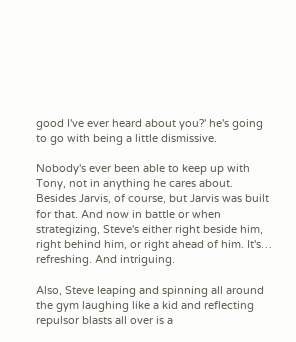good I've ever heard about you?' he's going to go with being a little dismissive.

Nobody's ever been able to keep up with Tony, not in anything he cares about. Besides Jarvis, of course, but Jarvis was built for that. And now in battle or when strategizing, Steve's either right beside him, right behind him, or right ahead of him. It's… refreshing. And intriguing.

Also, Steve leaping and spinning all around the gym laughing like a kid and reflecting repulsor blasts all over is a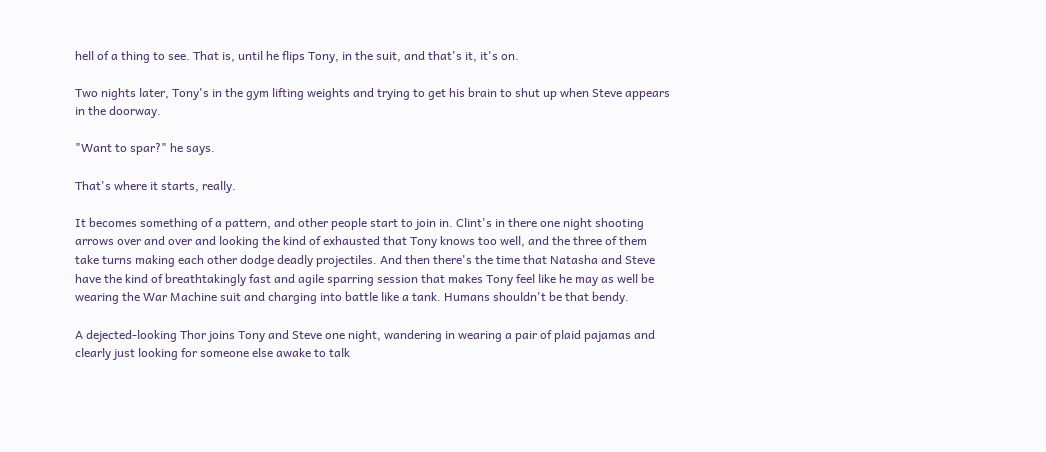hell of a thing to see. That is, until he flips Tony, in the suit, and that's it, it's on.

Two nights later, Tony's in the gym lifting weights and trying to get his brain to shut up when Steve appears in the doorway.

"Want to spar?" he says.

That's where it starts, really.

It becomes something of a pattern, and other people start to join in. Clint's in there one night shooting arrows over and over and looking the kind of exhausted that Tony knows too well, and the three of them take turns making each other dodge deadly projectiles. And then there's the time that Natasha and Steve have the kind of breathtakingly fast and agile sparring session that makes Tony feel like he may as well be wearing the War Machine suit and charging into battle like a tank. Humans shouldn't be that bendy.

A dejected-looking Thor joins Tony and Steve one night, wandering in wearing a pair of plaid pajamas and clearly just looking for someone else awake to talk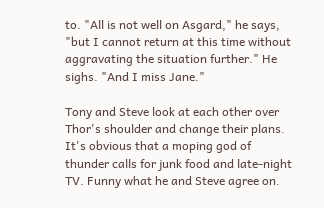to. "All is not well on Asgard," he says, "but I cannot return at this time without aggravating the situation further." He sighs. "And I miss Jane."

Tony and Steve look at each other over Thor's shoulder and change their plans. It's obvious that a moping god of thunder calls for junk food and late-night TV. Funny what he and Steve agree on.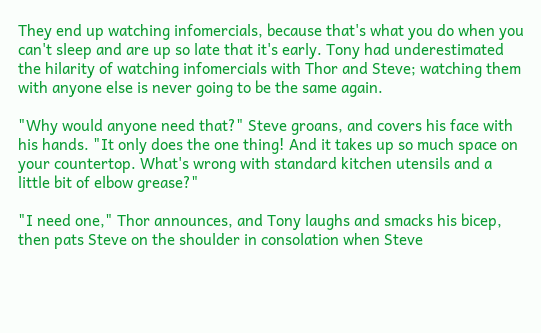They end up watching infomercials, because that's what you do when you can't sleep and are up so late that it's early. Tony had underestimated the hilarity of watching infomercials with Thor and Steve; watching them with anyone else is never going to be the same again.

"Why would anyone need that?" Steve groans, and covers his face with his hands. "It only does the one thing! And it takes up so much space on your countertop. What's wrong with standard kitchen utensils and a little bit of elbow grease?"

"I need one," Thor announces, and Tony laughs and smacks his bicep, then pats Steve on the shoulder in consolation when Steve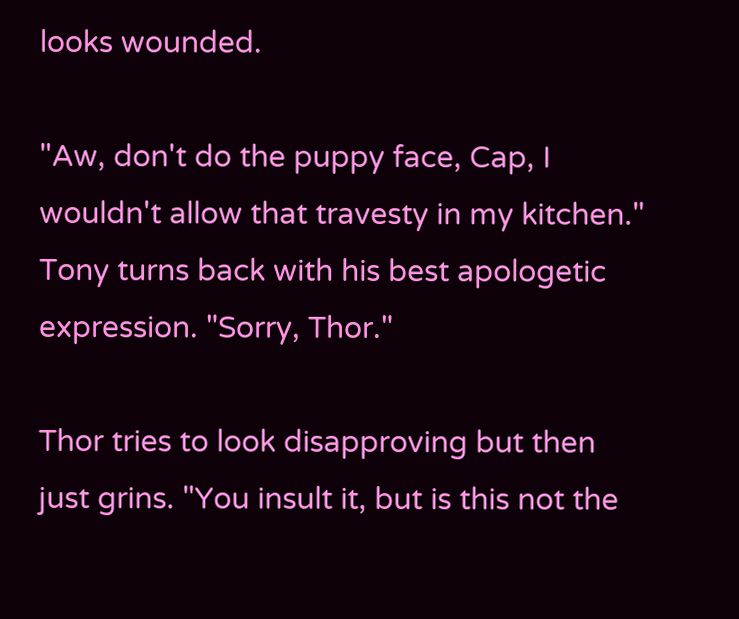looks wounded.

"Aw, don't do the puppy face, Cap, I wouldn't allow that travesty in my kitchen." Tony turns back with his best apologetic expression. "Sorry, Thor."

Thor tries to look disapproving but then just grins. "You insult it, but is this not the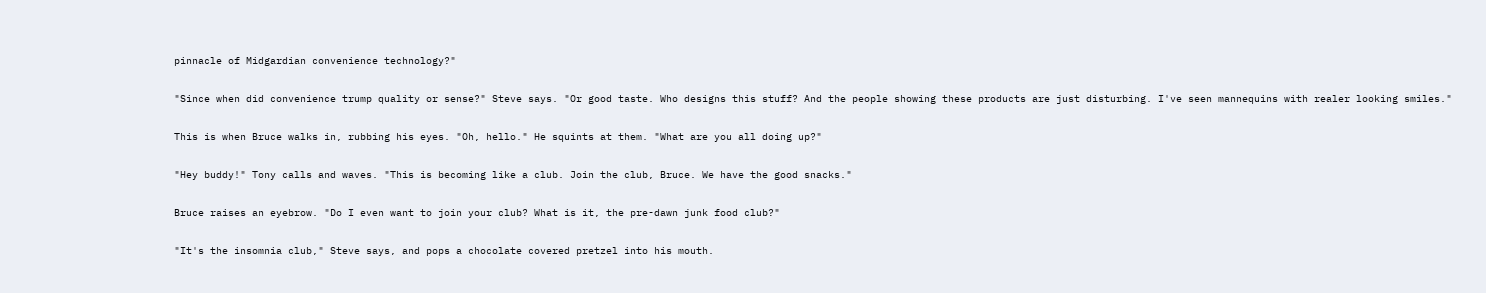pinnacle of Midgardian convenience technology?"

"Since when did convenience trump quality or sense?" Steve says. "Or good taste. Who designs this stuff? And the people showing these products are just disturbing. I've seen mannequins with realer looking smiles."

This is when Bruce walks in, rubbing his eyes. "Oh, hello." He squints at them. "What are you all doing up?"

"Hey buddy!" Tony calls and waves. "This is becoming like a club. Join the club, Bruce. We have the good snacks."

Bruce raises an eyebrow. "Do I even want to join your club? What is it, the pre-dawn junk food club?"

"It's the insomnia club," Steve says, and pops a chocolate covered pretzel into his mouth.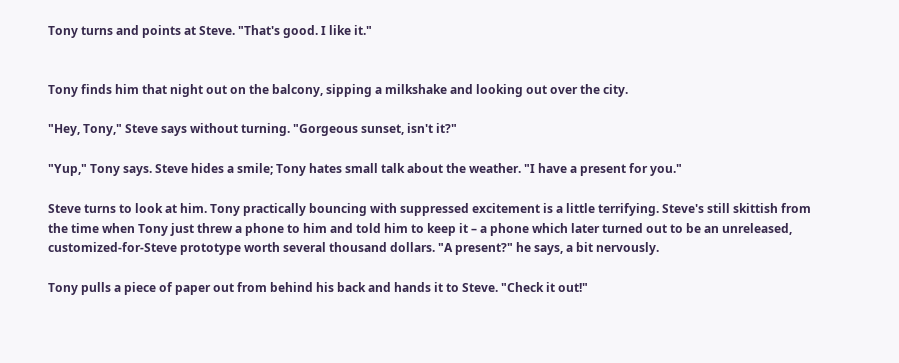Tony turns and points at Steve. "That's good. I like it."


Tony finds him that night out on the balcony, sipping a milkshake and looking out over the city.

"Hey, Tony," Steve says without turning. "Gorgeous sunset, isn't it?"

"Yup," Tony says. Steve hides a smile; Tony hates small talk about the weather. "I have a present for you."

Steve turns to look at him. Tony practically bouncing with suppressed excitement is a little terrifying. Steve's still skittish from the time when Tony just threw a phone to him and told him to keep it – a phone which later turned out to be an unreleased, customized-for-Steve prototype worth several thousand dollars. "A present?" he says, a bit nervously.

Tony pulls a piece of paper out from behind his back and hands it to Steve. "Check it out!"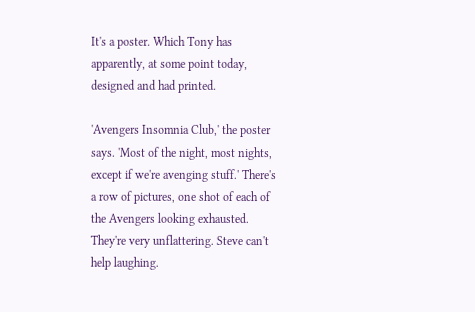It's a poster. Which Tony has apparently, at some point today, designed and had printed.

'Avengers Insomnia Club,' the poster says. 'Most of the night, most nights, except if we're avenging stuff.' There's a row of pictures, one shot of each of the Avengers looking exhausted. They're very unflattering. Steve can't help laughing.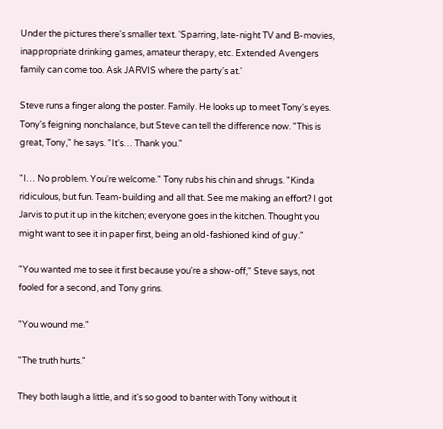Under the pictures there's smaller text. 'Sparring, late-night TV and B-movies, inappropriate drinking games, amateur therapy, etc. Extended Avengers family can come too. Ask JARVIS where the party's at.'

Steve runs a finger along the poster. Family. He looks up to meet Tony's eyes. Tony's feigning nonchalance, but Steve can tell the difference now. "This is great, Tony," he says. "It's… Thank you."

"I… No problem. You're welcome." Tony rubs his chin and shrugs. "Kinda ridiculous, but fun. Team-building and all that. See me making an effort? I got Jarvis to put it up in the kitchen; everyone goes in the kitchen. Thought you might want to see it in paper first, being an old-fashioned kind of guy."

"You wanted me to see it first because you're a show-off," Steve says, not fooled for a second, and Tony grins.

"You wound me."

"The truth hurts."

They both laugh a little, and it's so good to banter with Tony without it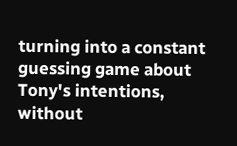turning into a constant guessing game about Tony's intentions, without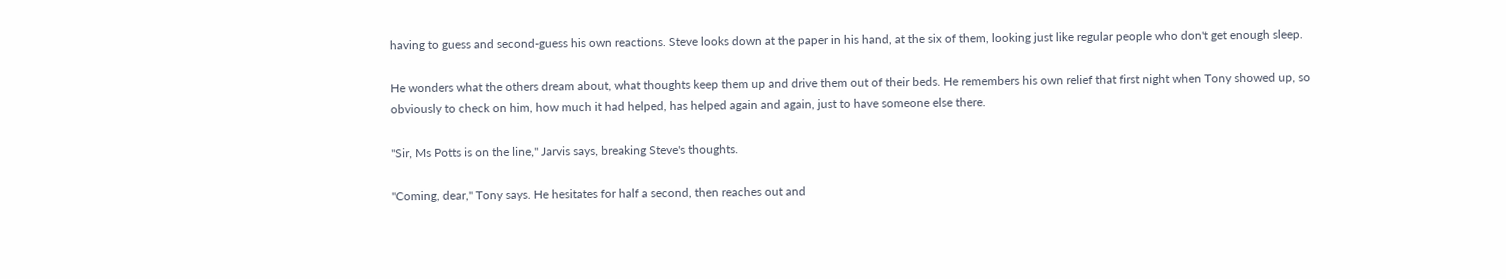having to guess and second-guess his own reactions. Steve looks down at the paper in his hand, at the six of them, looking just like regular people who don't get enough sleep.

He wonders what the others dream about, what thoughts keep them up and drive them out of their beds. He remembers his own relief that first night when Tony showed up, so obviously to check on him, how much it had helped, has helped again and again, just to have someone else there.

"Sir, Ms Potts is on the line," Jarvis says, breaking Steve's thoughts.

"Coming, dear," Tony says. He hesitates for half a second, then reaches out and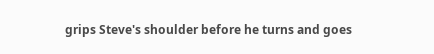grips Steve's shoulder before he turns and goes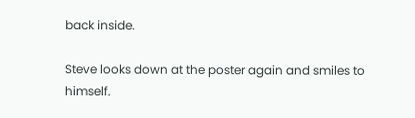back inside.

Steve looks down at the poster again and smiles to himself.